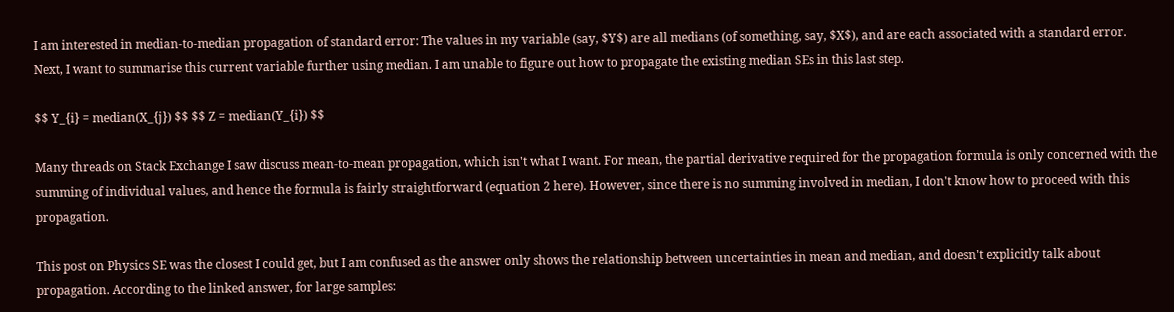I am interested in median-to-median propagation of standard error: The values in my variable (say, $Y$) are all medians (of something, say, $X$), and are each associated with a standard error. Next, I want to summarise this current variable further using median. I am unable to figure out how to propagate the existing median SEs in this last step.

$$ Y_{i} = median(X_{j}) $$ $$ Z = median(Y_{i}) $$

Many threads on Stack Exchange I saw discuss mean-to-mean propagation, which isn't what I want. For mean, the partial derivative required for the propagation formula is only concerned with the summing of individual values, and hence the formula is fairly straightforward (equation 2 here). However, since there is no summing involved in median, I don't know how to proceed with this propagation.

This post on Physics SE was the closest I could get, but I am confused as the answer only shows the relationship between uncertainties in mean and median, and doesn't explicitly talk about propagation. According to the linked answer, for large samples: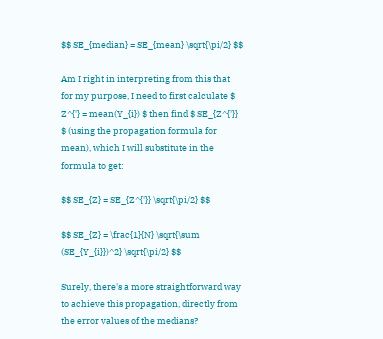$$ SE_{median} = SE_{mean} \sqrt{\pi/2} $$

Am I right in interpreting from this that for my purpose, I need to first calculate $ Z^{'} = mean(Y_{i}) $ then find $ SE_{Z^{'}} $ (using the propagation formula for mean), which I will substitute in the formula to get:

$$ SE_{Z} = SE_{Z^{'}} \sqrt{\pi/2} $$

$$ SE_{Z} = \frac{1}{N} \sqrt{\sum (SE_{Y_{i}})^2} \sqrt{\pi/2} $$

Surely, there's a more straightforward way to achieve this propagation, directly from the error values of the medians?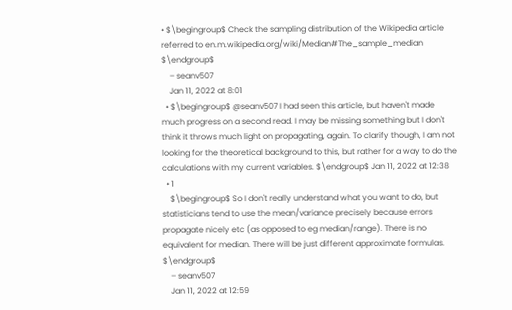• $\begingroup$ Check the sampling distribution of the Wikipedia article referred to en.m.wikipedia.org/wiki/Median#The_sample_median $\endgroup$
    – seanv507
    Jan 11, 2022 at 8:01
  • $\begingroup$ @seanv507 I had seen this article, but haven't made much progress on a second read. I may be missing something but I don't think it throws much light on propagating, again. To clarify though, I am not looking for the theoretical background to this, but rather for a way to do the calculations with my current variables. $\endgroup$ Jan 11, 2022 at 12:38
  • 1
    $\begingroup$ So I don't really understand what you want to do, but statisticians tend to use the mean/variance precisely because errors propagate nicely etc (as opposed to eg median/range). There is no equivalent for median. There will be just different approximate formulas. $\endgroup$
    – seanv507
    Jan 11, 2022 at 12:59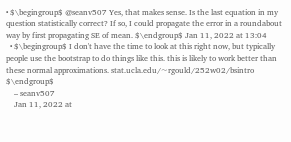• $\begingroup$ @seanv507 Yes, that makes sense. Is the last equation in my question statistically correct? If so, I could propagate the error in a roundabout way by first propagating SE of mean. $\endgroup$ Jan 11, 2022 at 13:04
  • $\begingroup$ I don't have the time to look at this right now, but typically people use the bootstrap to do things like this. this is likely to work better than these normal approximations. stat.ucla.edu/~rgould/252w02/bsintro $\endgroup$
    – seanv507
    Jan 11, 2022 at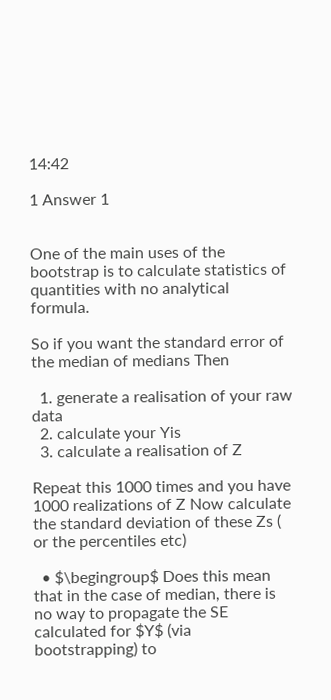14:42

1 Answer 1


One of the main uses of the bootstrap is to calculate statistics of quantities with no analytical formula.

So if you want the standard error of the median of medians Then

  1. generate a realisation of your raw data
  2. calculate your Yis
  3. calculate a realisation of Z

Repeat this 1000 times and you have 1000 realizations of Z Now calculate the standard deviation of these Zs ( or the percentiles etc)

  • $\begingroup$ Does this mean that in the case of median, there is no way to propagate the SE calculated for $Y$ (via bootstrapping) to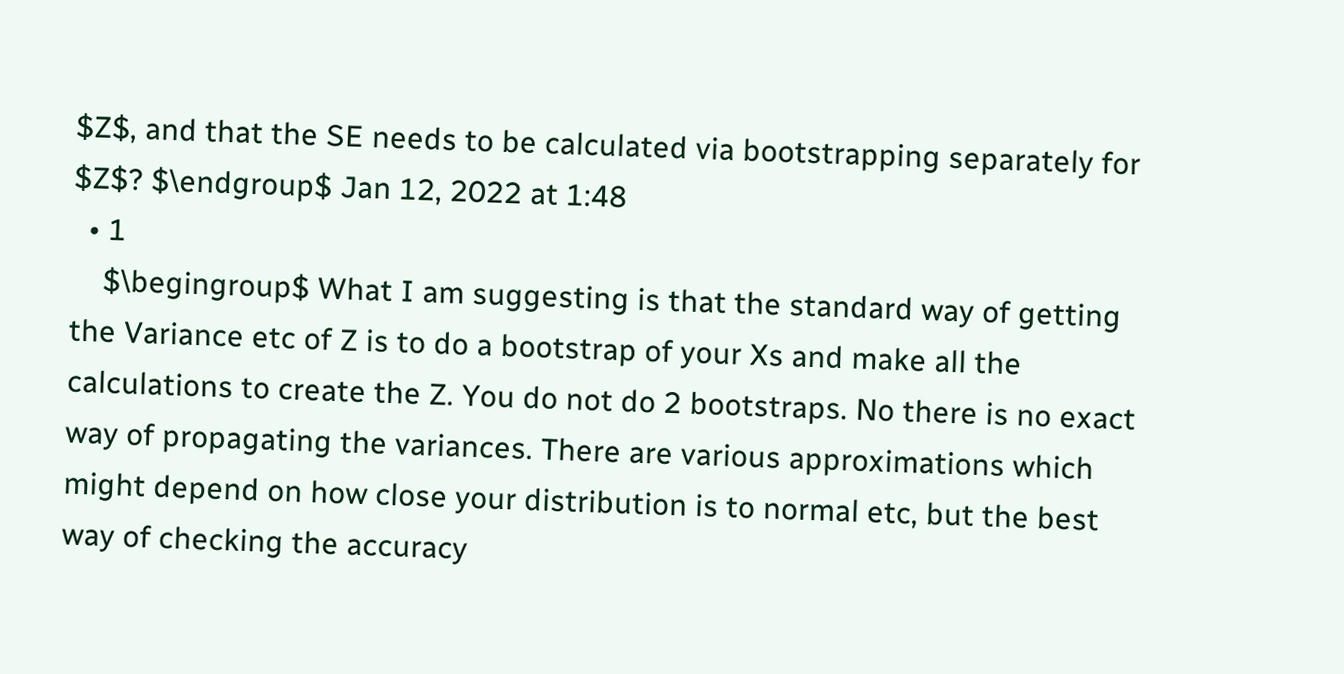$Z$, and that the SE needs to be calculated via bootstrapping separately for $Z$? $\endgroup$ Jan 12, 2022 at 1:48
  • 1
    $\begingroup$ What I am suggesting is that the standard way of getting the Variance etc of Z is to do a bootstrap of your Xs and make all the calculations to create the Z. You do not do 2 bootstraps. No there is no exact way of propagating the variances. There are various approximations which might depend on how close your distribution is to normal etc, but the best way of checking the accuracy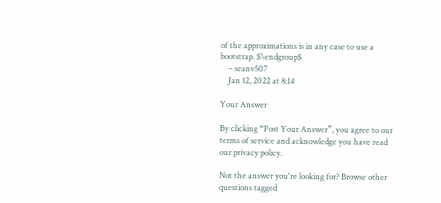of the approximations is in any case to use a bootstrap. $\endgroup$
    – seanv507
    Jan 12, 2022 at 8:14

Your Answer

By clicking “Post Your Answer”, you agree to our terms of service and acknowledge you have read our privacy policy.

Not the answer you're looking for? Browse other questions tagged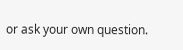or ask your own question.